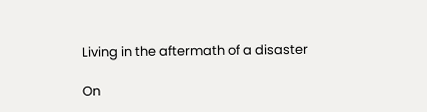Living in the aftermath of a disaster

On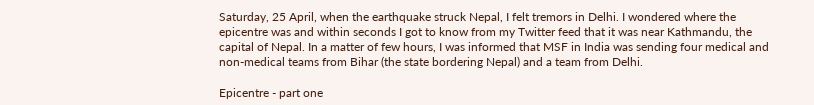Saturday, 25 April, when the earthquake struck Nepal, I felt tremors in Delhi. I wondered where the epicentre was and within seconds I got to know from my Twitter feed that it was near Kathmandu, the capital of Nepal. In a matter of few hours, I was informed that MSF in India was sending four medical and non-medical teams from Bihar (the state bordering Nepal) and a team from Delhi.

Epicentre - part one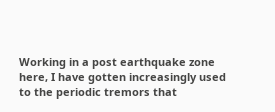Working in a post earthquake zone here, I have gotten increasingly used to the periodic tremors that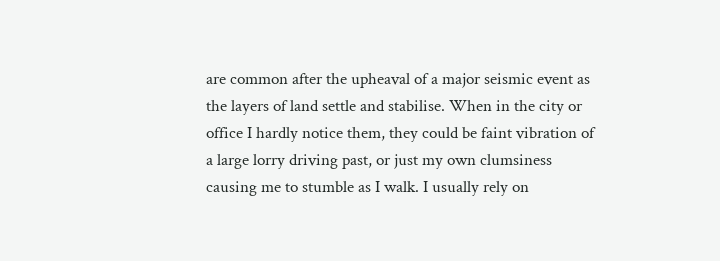are common after the upheaval of a major seismic event as the layers of land settle and stabilise. When in the city or office I hardly notice them, they could be faint vibration of a large lorry driving past, or just my own clumsiness causing me to stumble as I walk. I usually rely on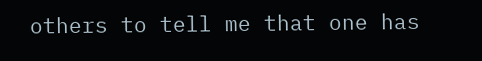others to tell me that one has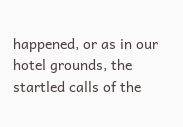happened, or as in our hotel grounds, the startled calls of the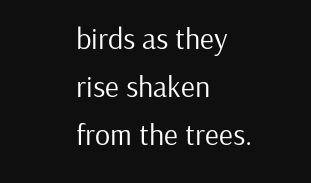birds as they rise shaken from the trees.